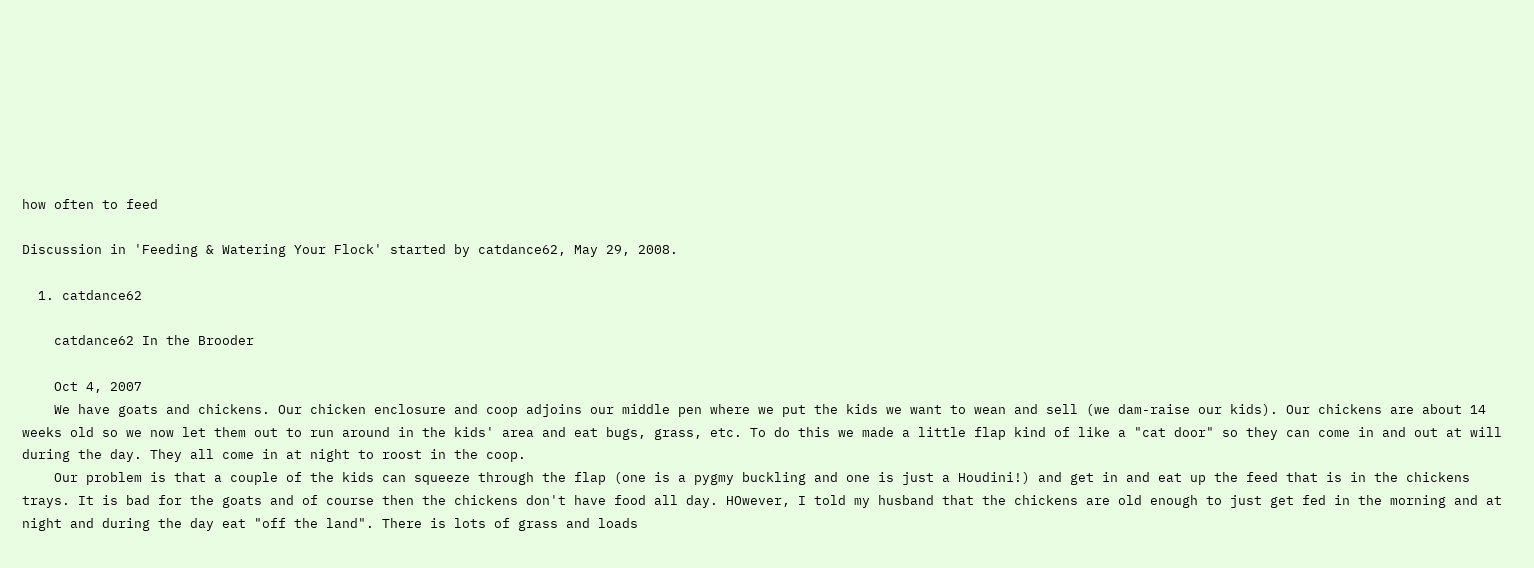how often to feed

Discussion in 'Feeding & Watering Your Flock' started by catdance62, May 29, 2008.

  1. catdance62

    catdance62 In the Brooder

    Oct 4, 2007
    We have goats and chickens. Our chicken enclosure and coop adjoins our middle pen where we put the kids we want to wean and sell (we dam-raise our kids). Our chickens are about 14 weeks old so we now let them out to run around in the kids' area and eat bugs, grass, etc. To do this we made a little flap kind of like a "cat door" so they can come in and out at will during the day. They all come in at night to roost in the coop.
    Our problem is that a couple of the kids can squeeze through the flap (one is a pygmy buckling and one is just a Houdini!) and get in and eat up the feed that is in the chickens trays. It is bad for the goats and of course then the chickens don't have food all day. HOwever, I told my husband that the chickens are old enough to just get fed in the morning and at night and during the day eat "off the land". There is lots of grass and loads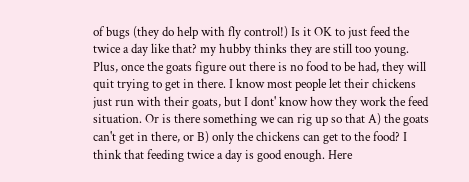of bugs (they do help with fly control!) Is it OK to just feed the twice a day like that? my hubby thinks they are still too young. Plus, once the goats figure out there is no food to be had, they will quit trying to get in there. I know most people let their chickens just run with their goats, but I dont' know how they work the feed situation. Or is there something we can rig up so that A) the goats can't get in there, or B) only the chickens can get to the food? I think that feeding twice a day is good enough. Here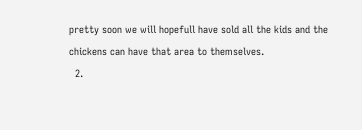pretty soon we will hopefull have sold all the kids and the chickens can have that area to themselves.
  2.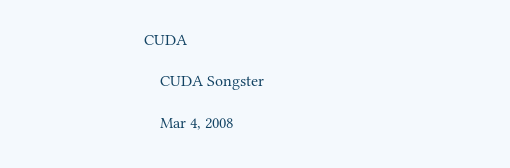CUDA

    CUDA Songster

    Mar 4, 2008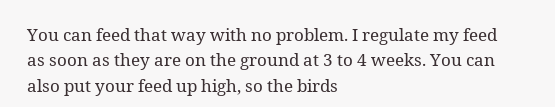You can feed that way with no problem. I regulate my feed as soon as they are on the ground at 3 to 4 weeks. You can also put your feed up high, so the birds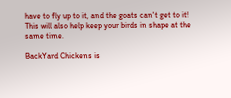have to fly up to it, and the goats can't get to it! This will also help keep your birds in shape at the same time.

BackYard Chickens is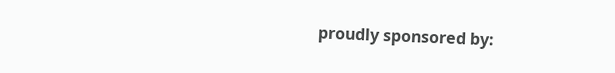proudly sponsored by: